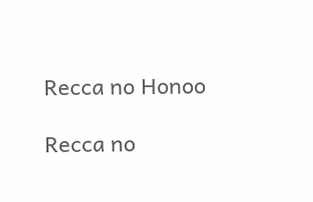Recca no Honoo

Recca no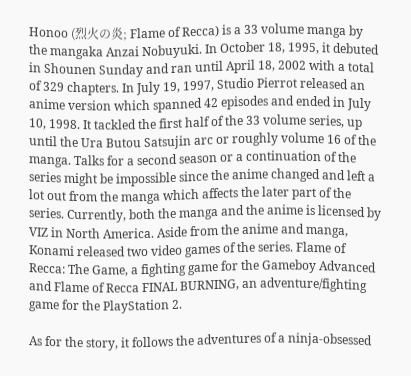Honoo (烈火の炎; Flame of Recca) is a 33 volume manga by the mangaka Anzai Nobuyuki. In October 18, 1995, it debuted in Shounen Sunday and ran until April 18, 2002 with a total of 329 chapters. In July 19, 1997, Studio Pierrot released an anime version which spanned 42 episodes and ended in July 10, 1998. It tackled the first half of the 33 volume series, up until the Ura Butou Satsujin arc or roughly volume 16 of the manga. Talks for a second season or a continuation of the series might be impossible since the anime changed and left a lot out from the manga which affects the later part of the series. Currently, both the manga and the anime is licensed by VIZ in North America. Aside from the anime and manga, Konami released two video games of the series. Flame of Recca: The Game, a fighting game for the Gameboy Advanced and Flame of Recca FINAL BURNING, an adventure/fighting game for the PlayStation 2.

As for the story, it follows the adventures of a ninja-obsessed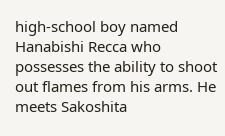high-school boy named Hanabishi Recca who possesses the ability to shoot out flames from his arms. He meets Sakoshita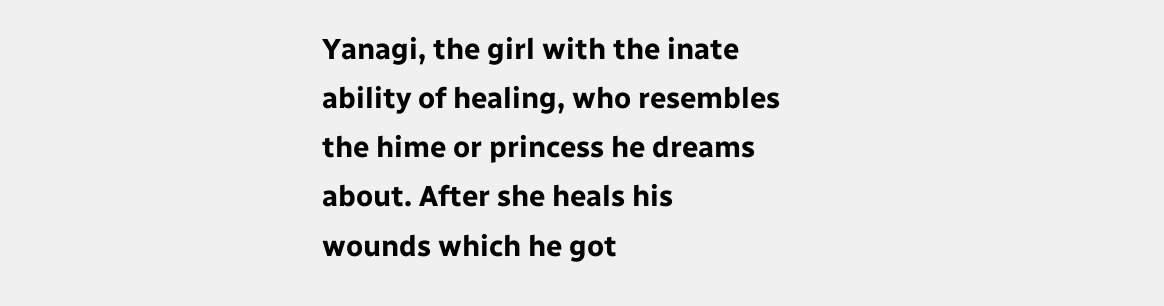Yanagi, the girl with the inate ability of healing, who resembles the hime or princess he dreams about. After she heals his wounds which he got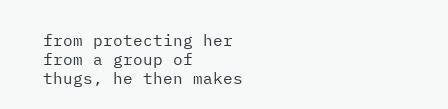from protecting her from a group of thugs, he then makes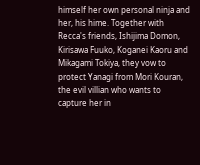himself her own personal ninja and her, his hime. Together with Recca's friends, Ishijima Domon, Kirisawa Fuuko, Koganei Kaoru and Mikagami Tokiya, they vow to protect Yanagi from Mori Kouran, the evil villian who wants to capture her in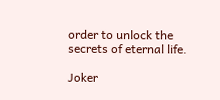order to unlock the secrets of eternal life.

Joker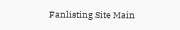Fanlisting Site Main